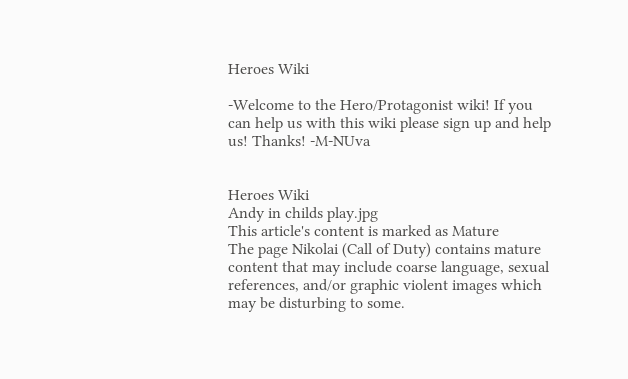Heroes Wiki

-Welcome to the Hero/Protagonist wiki! If you can help us with this wiki please sign up and help us! Thanks! -M-NUva


Heroes Wiki
Andy in childs play.jpg
This article's content is marked as Mature
The page Nikolai (Call of Duty) contains mature content that may include coarse language, sexual references, and/or graphic violent images which may be disturbing to some.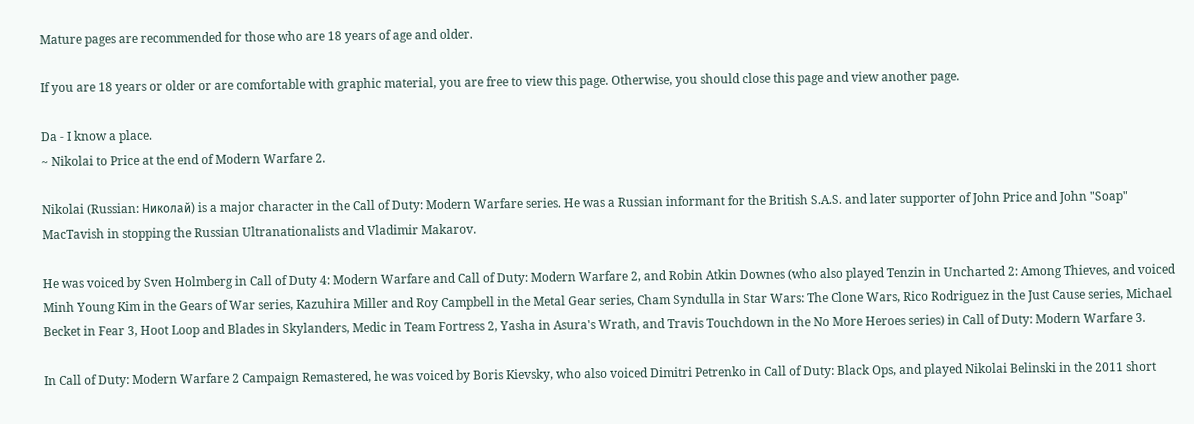Mature pages are recommended for those who are 18 years of age and older.

If you are 18 years or older or are comfortable with graphic material, you are free to view this page. Otherwise, you should close this page and view another page.

Da - I know a place.
~ Nikolai to Price at the end of Modern Warfare 2.

Nikolai (Russian: Николай) is a major character in the Call of Duty: Modern Warfare series. He was a Russian informant for the British S.A.S. and later supporter of John Price and John "Soap" MacTavish in stopping the Russian Ultranationalists and Vladimir Makarov.

He was voiced by Sven Holmberg in Call of Duty 4: Modern Warfare and Call of Duty: Modern Warfare 2, and Robin Atkin Downes (who also played Tenzin in Uncharted 2: Among Thieves, and voiced Minh Young Kim in the Gears of War series, Kazuhira Miller and Roy Campbell in the Metal Gear series, Cham Syndulla in Star Wars: The Clone Wars, Rico Rodriguez in the Just Cause series, Michael Becket in Fear 3, Hoot Loop and Blades in Skylanders, Medic in Team Fortress 2, Yasha in Asura's Wrath, and Travis Touchdown in the No More Heroes series) in Call of Duty: Modern Warfare 3.

In Call of Duty: Modern Warfare 2 Campaign Remastered, he was voiced by Boris Kievsky, who also voiced Dimitri Petrenko in Call of Duty: Black Ops, and played Nikolai Belinski in the 2011 short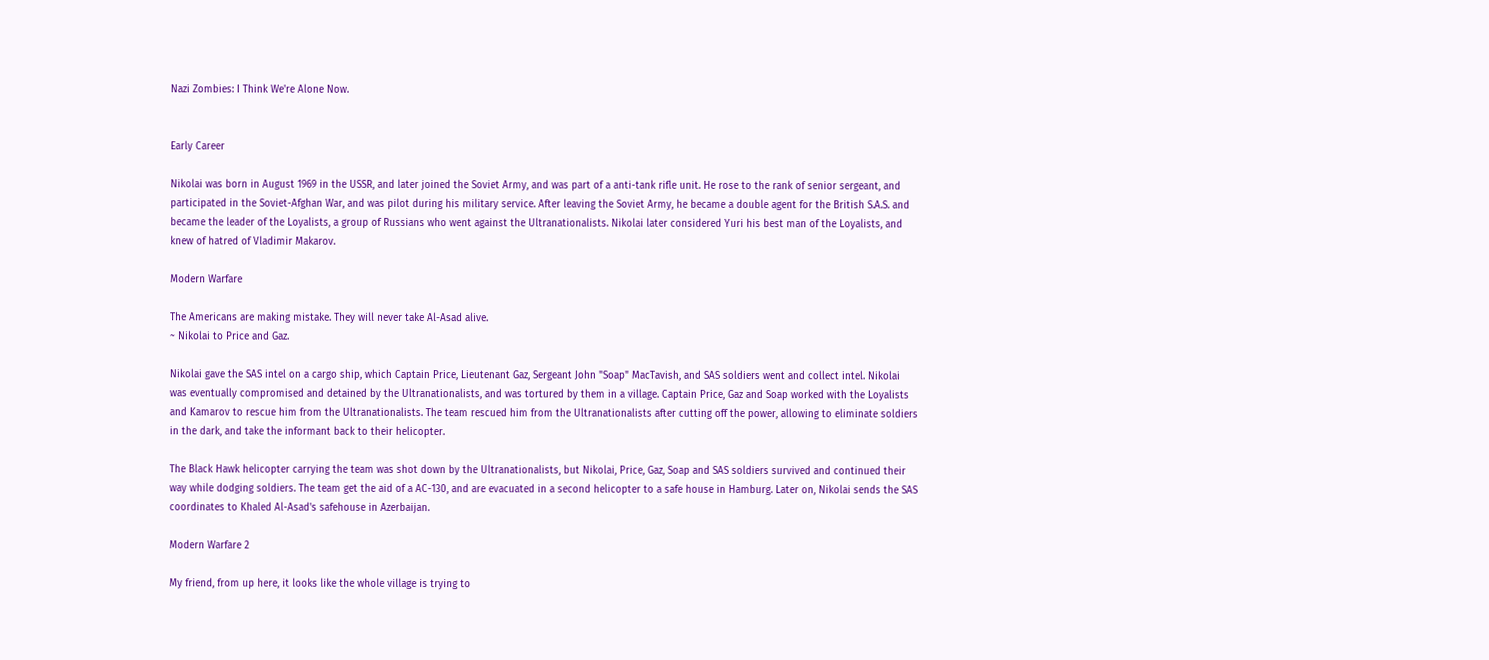Nazi Zombies: I Think We're Alone Now.


Early Career

Nikolai was born in August 1969 in the USSR, and later joined the Soviet Army, and was part of a anti-tank rifle unit. He rose to the rank of senior sergeant, and participated in the Soviet-Afghan War, and was pilot during his military service. After leaving the Soviet Army, he became a double agent for the British S.A.S. and became the leader of the Loyalists, a group of Russians who went against the Ultranationalists. Nikolai later considered Yuri his best man of the Loyalists, and knew of hatred of Vladimir Makarov.

Modern Warfare

The Americans are making mistake. They will never take Al-Asad alive.
~ Nikolai to Price and Gaz.

Nikolai gave the SAS intel on a cargo ship, which Captain Price, Lieutenant Gaz, Sergeant John "Soap" MacTavish, and SAS soldiers went and collect intel. Nikolai was eventually compromised and detained by the Ultranationalists, and was tortured by them in a village. Captain Price, Gaz and Soap worked with the Loyalists and Kamarov to rescue him from the Ultranationalists. The team rescued him from the Ultranationalists after cutting off the power, allowing to eliminate soldiers in the dark, and take the informant back to their helicopter.

The Black Hawk helicopter carrying the team was shot down by the Ultranationalists, but Nikolai, Price, Gaz, Soap and SAS soldiers survived and continued their way while dodging soldiers. The team get the aid of a AC-130, and are evacuated in a second helicopter to a safe house in Hamburg. Later on, Nikolai sends the SAS coordinates to Khaled Al-Asad's safehouse in Azerbaijan.

Modern Warfare 2

My friend, from up here, it looks like the whole village is trying to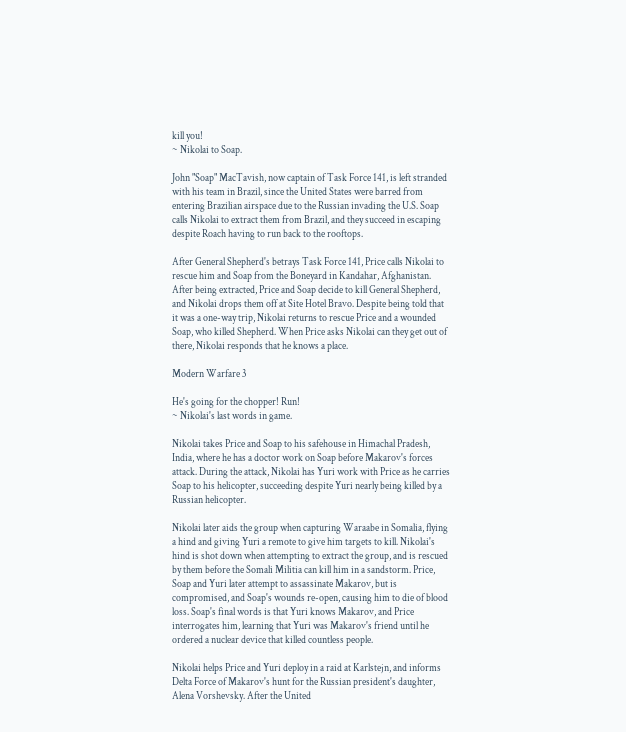kill you!
~ Nikolai to Soap.

John "Soap" MacTavish, now captain of Task Force 141, is left stranded with his team in Brazil, since the United States were barred from entering Brazilian airspace due to the Russian invading the U.S. Soap calls Nikolai to extract them from Brazil, and they succeed in escaping despite Roach having to run back to the rooftops.

After General Shepherd's betrays Task Force 141, Price calls Nikolai to rescue him and Soap from the Boneyard in Kandahar, Afghanistan. After being extracted, Price and Soap decide to kill General Shepherd, and Nikolai drops them off at Site Hotel Bravo. Despite being told that it was a one-way trip, Nikolai returns to rescue Price and a wounded Soap, who killed Shepherd. When Price asks Nikolai can they get out of there, Nikolai responds that he knows a place.

Modern Warfare 3

He's going for the chopper! Run!
~ Nikolai's last words in game.

Nikolai takes Price and Soap to his safehouse in Himachal Pradesh, India, where he has a doctor work on Soap before Makarov's forces attack. During the attack, Nikolai has Yuri work with Price as he carries Soap to his helicopter, succeeding despite Yuri nearly being killed by a Russian helicopter.

Nikolai later aids the group when capturing Waraabe in Somalia, flying a hind and giving Yuri a remote to give him targets to kill. Nikolai's hind is shot down when attempting to extract the group, and is rescued by them before the Somali Militia can kill him in a sandstorm. Price, Soap and Yuri later attempt to assassinate Makarov, but is compromised, and Soap's wounds re-open, causing him to die of blood loss. Soap's final words is that Yuri knows Makarov, and Price interrogates him, learning that Yuri was Makarov's friend until he ordered a nuclear device that killed countless people.

Nikolai helps Price and Yuri deploy in a raid at Karlstejn, and informs Delta Force of Makarov's hunt for the Russian president's daughter, Alena Vorshevsky. After the United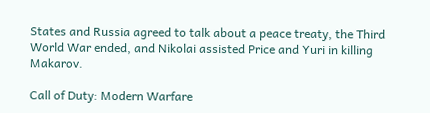States and Russia agreed to talk about a peace treaty, the Third World War ended, and Nikolai assisted Price and Yuri in killing Makarov.

Call of Duty: Modern Warfare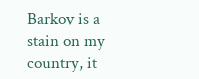Barkov is a stain on my country, it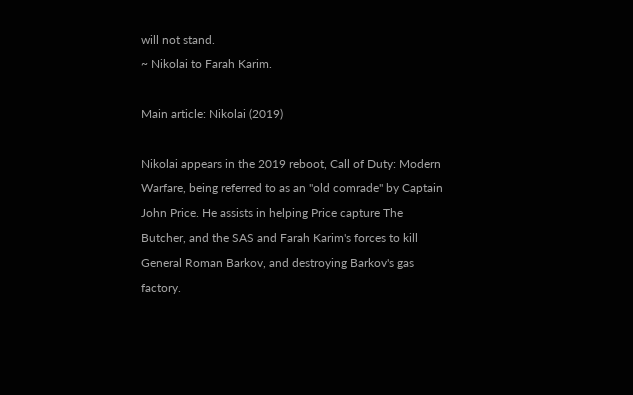will not stand.
~ Nikolai to Farah Karim.

Main article: Nikolai (2019)

Nikolai appears in the 2019 reboot, Call of Duty: Modern Warfare, being referred to as an "old comrade" by Captain John Price. He assists in helping Price capture The Butcher, and the SAS and Farah Karim's forces to kill General Roman Barkov, and destroying Barkov's gas factory.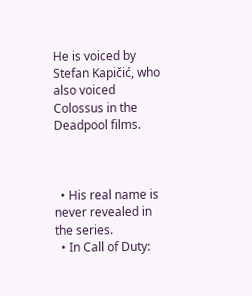He is voiced by Stefan Kapičić, who also voiced Colossus in the Deadpool films.



  • His real name is never revealed in the series.
  • In Call of Duty: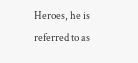Heroes, he is referred to as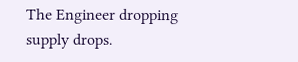The Engineer dropping supply drops.